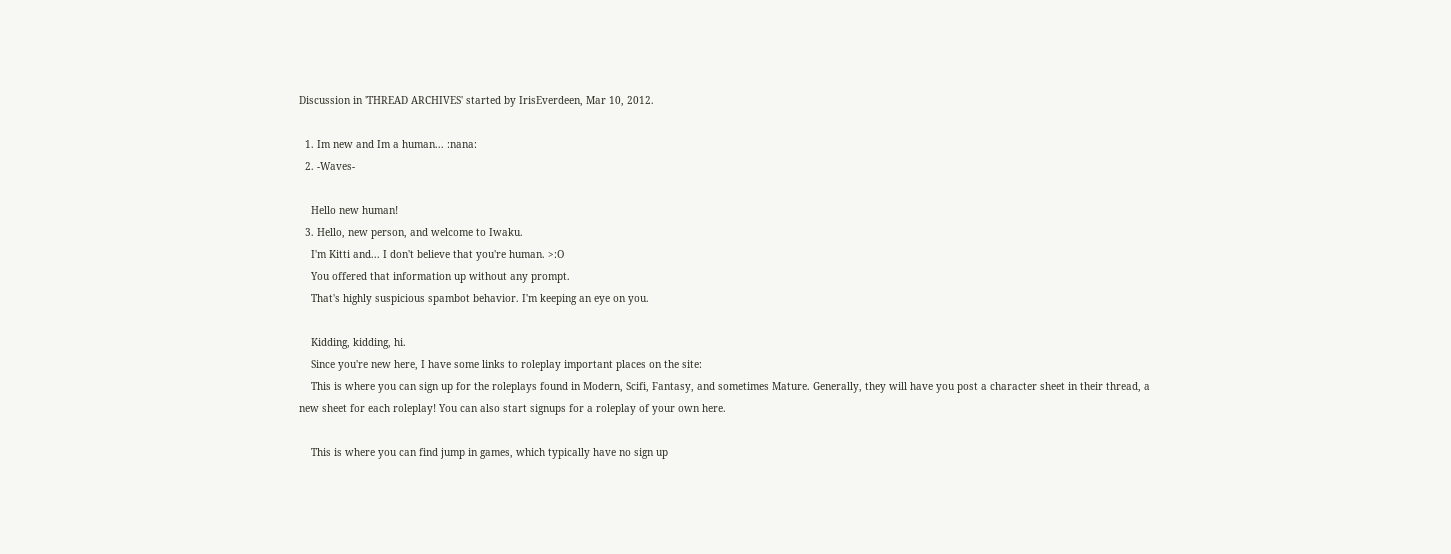Discussion in 'THREAD ARCHIVES' started by IrisEverdeen, Mar 10, 2012.

  1. Im new and Im a human... :nana:
  2. -Waves-

    Hello new human!
  3. Hello, new person, and welcome to Iwaku.
    I'm Kitti and... I don't believe that you're human. >:O
    You offered that information up without any prompt.
    That's highly suspicious spambot behavior. I'm keeping an eye on you.

    Kidding, kidding, hi.
    Since you're new here, I have some links to roleplay important places on the site:
    This is where you can sign up for the roleplays found in Modern, Scifi, Fantasy, and sometimes Mature. Generally, they will have you post a character sheet in their thread, a new sheet for each roleplay! You can also start signups for a roleplay of your own here.

    This is where you can find jump in games, which typically have no sign up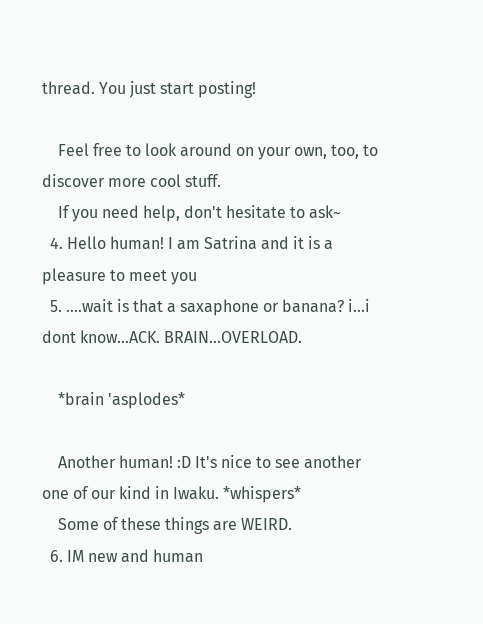thread. You just start posting!

    Feel free to look around on your own, too, to discover more cool stuff.
    If you need help, don't hesitate to ask~
  4. Hello human! I am Satrina and it is a pleasure to meet you
  5. ....wait is that a saxaphone or banana? i...i dont know...ACK. BRAIN...OVERLOAD.

    *brain 'asplodes*

    Another human! :D It's nice to see another one of our kind in Iwaku. *whispers*
    Some of these things are WEIRD.
  6. IM new and human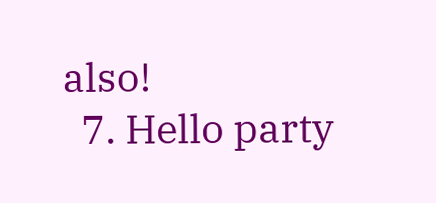also!
  7. Hello party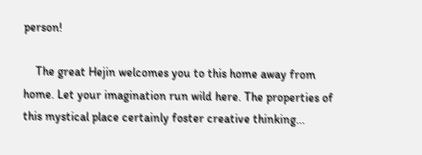person!

    The great Hejin welcomes you to this home away from home. Let your imagination run wild here. The properties of this mystical place certainly foster creative thinking...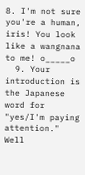8. I'm not sure you're a human, iris! You look like a wangnana to me! o_____o
  9. Your introduction is the Japanese word for "yes/I'm paying attention." Well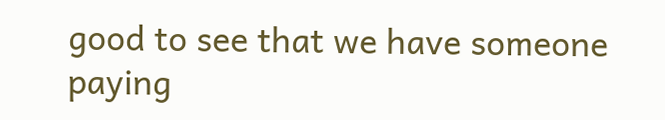good to see that we have someone paying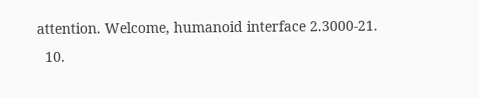attention. Welcome, humanoid interface 2.3000-21.
  10.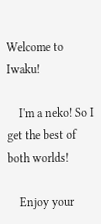Welcome to Iwaku!

    I'm a neko! So I get the best of both worlds!

    Enjoy your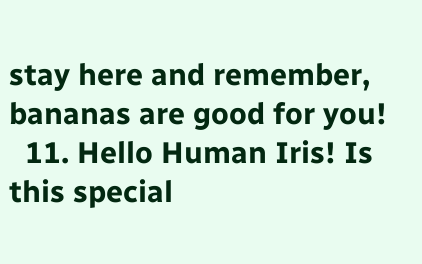stay here and remember, bananas are good for you!
  11. Hello Human Iris! Is this special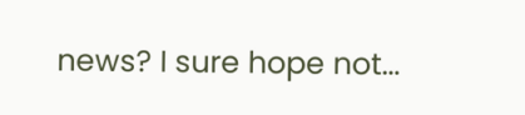news? I sure hope not...